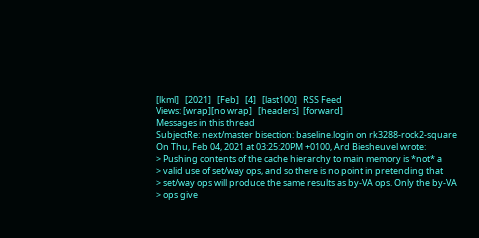[lkml]   [2021]   [Feb]   [4]   [last100]   RSS Feed
Views: [wrap][no wrap]   [headers]  [forward]
Messages in this thread
SubjectRe: next/master bisection: baseline.login on rk3288-rock2-square
On Thu, Feb 04, 2021 at 03:25:20PM +0100, Ard Biesheuvel wrote:
> Pushing contents of the cache hierarchy to main memory is *not* a
> valid use of set/way ops, and so there is no point in pretending that
> set/way ops will produce the same results as by-VA ops. Only the by-VA
> ops give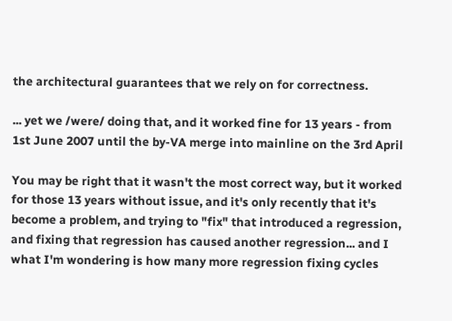the architectural guarantees that we rely on for correctness.

... yet we /were/ doing that, and it worked fine for 13 years - from
1st June 2007 until the by-VA merge into mainline on the 3rd April

You may be right that it wasn't the most correct way, but it worked
for those 13 years without issue, and it's only recently that it's
become a problem, and trying to "fix" that introduced a regression,
and fixing that regression has caused another regression... and I
what I'm wondering is how many more regression fixing cycles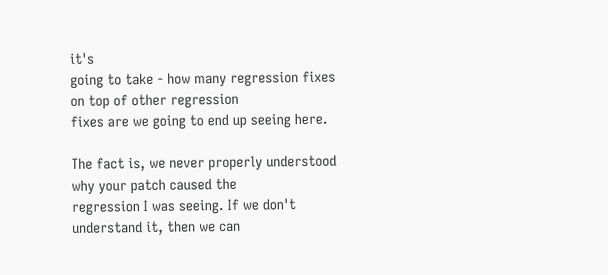it's
going to take - how many regression fixes on top of other regression
fixes are we going to end up seeing here.

The fact is, we never properly understood why your patch caused the
regression I was seeing. If we don't understand it, then we can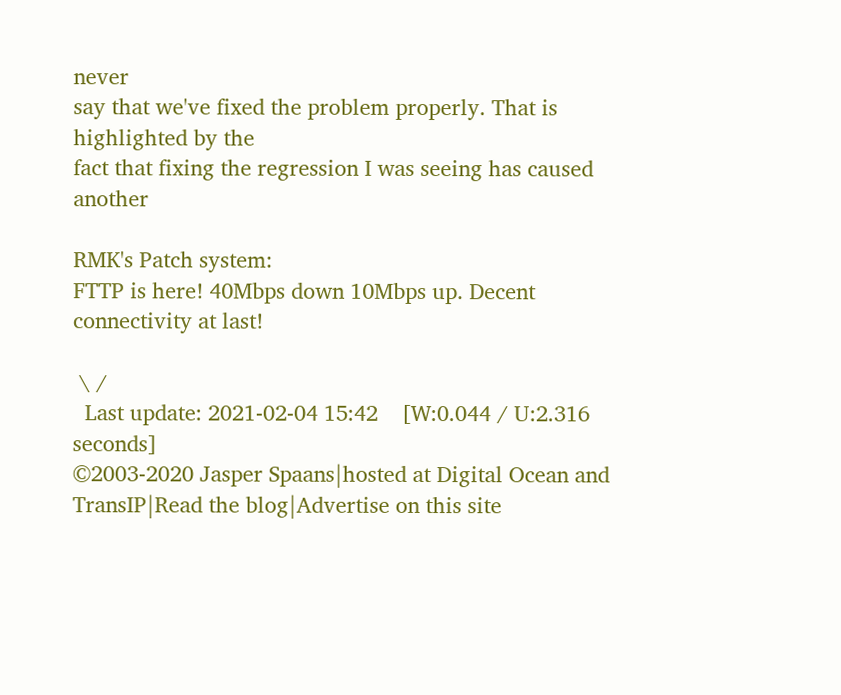never
say that we've fixed the problem properly. That is highlighted by the
fact that fixing the regression I was seeing has caused another

RMK's Patch system:
FTTP is here! 40Mbps down 10Mbps up. Decent connectivity at last!

 \ /
  Last update: 2021-02-04 15:42    [W:0.044 / U:2.316 seconds]
©2003-2020 Jasper Spaans|hosted at Digital Ocean and TransIP|Read the blog|Advertise on this site